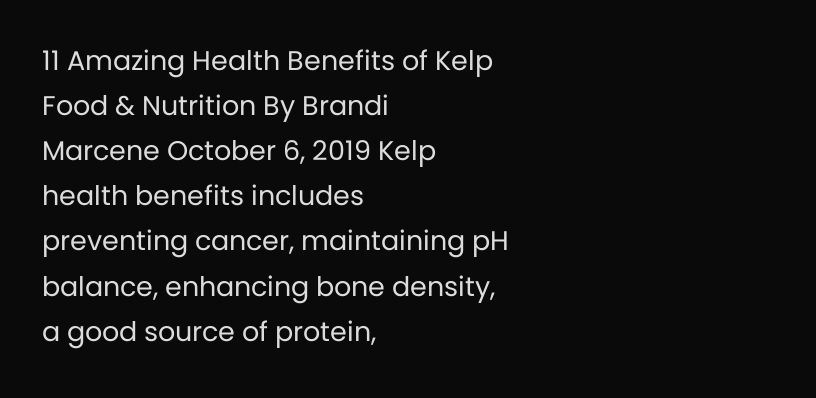11 Amazing Health Benefits of Kelp Food & Nutrition By Brandi Marcene October 6, 2019 Kelp health benefits includes preventing cancer, maintaining pH balance, enhancing bone density, a good source of protein,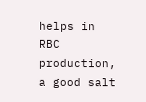helps in RBC production, a good salt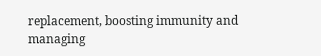replacement, boosting immunity and managing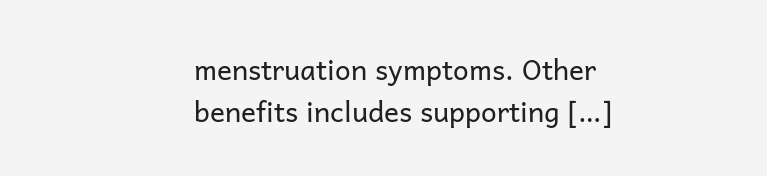menstruation symptoms. Other benefits includes supporting […]